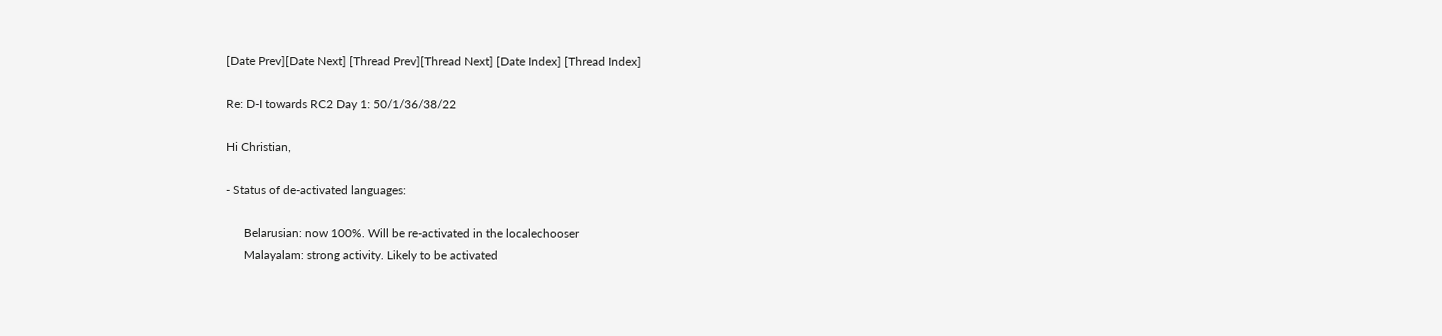[Date Prev][Date Next] [Thread Prev][Thread Next] [Date Index] [Thread Index]

Re: D-I towards RC2 Day 1: 50/1/36/38/22

Hi Christian,

- Status of de-activated languages:

      Belarusian: now 100%. Will be re-activated in the localechooser
      Malayalam: strong activity. Likely to be activated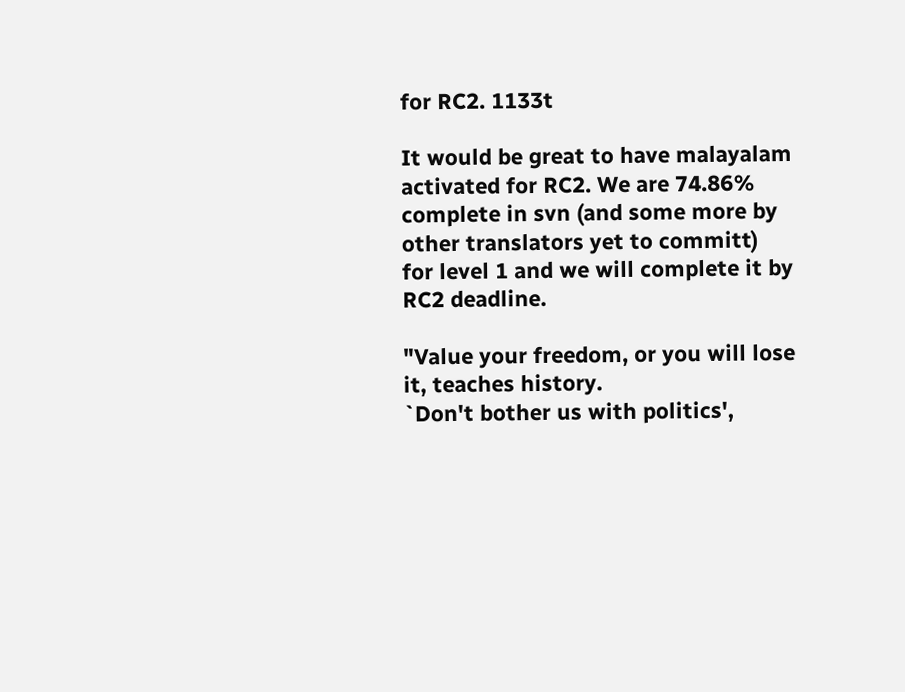for RC2. 1133t

It would be great to have malayalam activated for RC2. We are 74.86% complete in svn (and some more by other translators yet to committ) for level 1 and we will complete it by RC2 deadline.

"Value your freedom, or you will lose it, teaches history.
`Don't bother us with politics',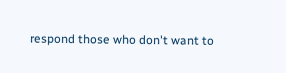respond those who don't want to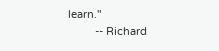learn."
         -- Richard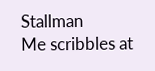Stallman
Me scribbles at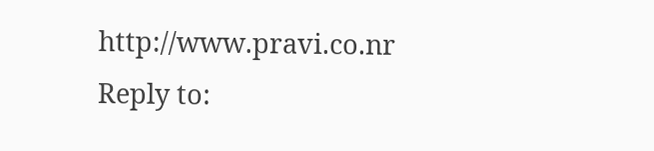http://www.pravi.co.nr
Reply to: